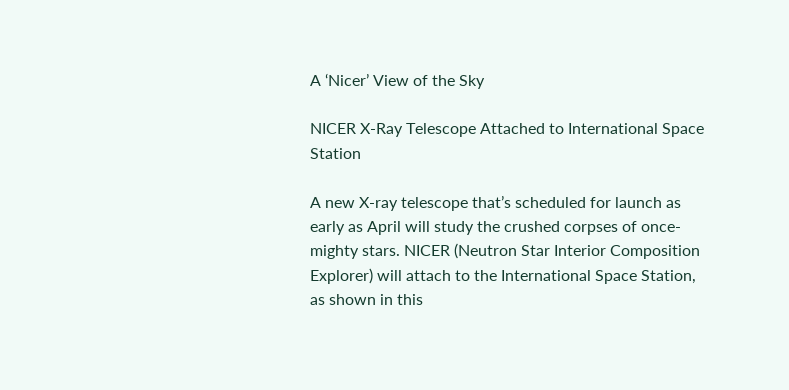A ‘Nicer’ View of the Sky

NICER X-Ray Telescope Attached to International Space Station

A new X-ray telescope that’s scheduled for launch as early as April will study the crushed corpses of once-mighty stars. NICER (Neutron Star Interior Composition Explorer) will attach to the International Space Station, as shown in this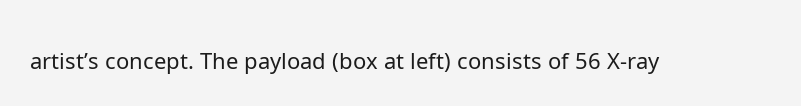artist’s concept. The payload (box at left) consists of 56 X-ray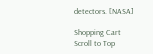detectors. [NASA]

Shopping Cart
Scroll to Top